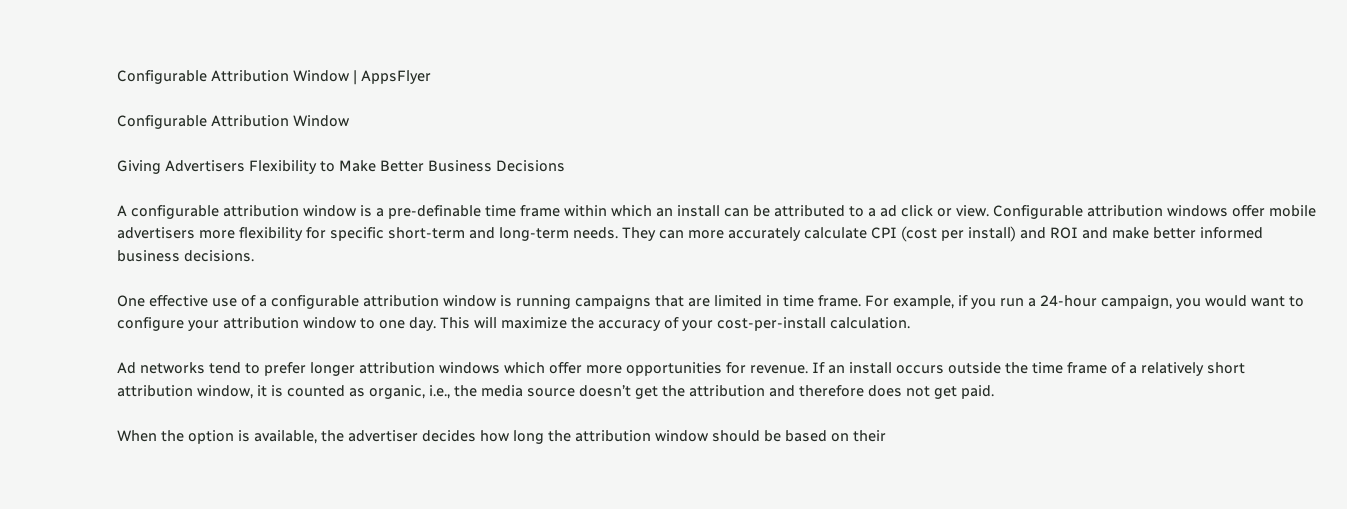Configurable Attribution Window | AppsFlyer

Configurable Attribution Window

Giving Advertisers Flexibility to Make Better Business Decisions

A configurable attribution window is a pre-definable time frame within which an install can be attributed to a ad click or view. Configurable attribution windows offer mobile advertisers more flexibility for specific short-term and long-term needs. They can more accurately calculate CPI (cost per install) and ROI and make better informed business decisions.

One effective use of a configurable attribution window is running campaigns that are limited in time frame. For example, if you run a 24-hour campaign, you would want to configure your attribution window to one day. This will maximize the accuracy of your cost-per-install calculation.

Ad networks tend to prefer longer attribution windows which offer more opportunities for revenue. If an install occurs outside the time frame of a relatively short attribution window, it is counted as organic, i.e., the media source doesn’t get the attribution and therefore does not get paid.

When the option is available, the advertiser decides how long the attribution window should be based on their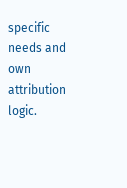specific needs and own attribution logic.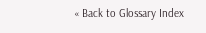« Back to Glossary Index